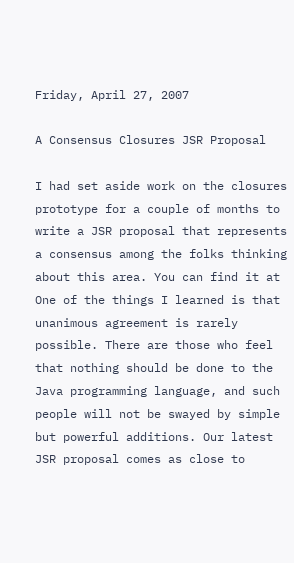Friday, April 27, 2007

A Consensus Closures JSR Proposal

I had set aside work on the closures prototype for a couple of months to write a JSR proposal that represents a consensus among the folks thinking about this area. You can find it at One of the things I learned is that unanimous agreement is rarely possible. There are those who feel that nothing should be done to the Java programming language, and such people will not be swayed by simple but powerful additions. Our latest JSR proposal comes as close to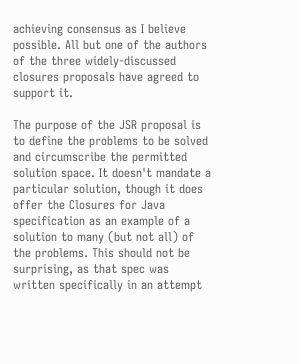achieving consensus as I believe possible. All but one of the authors of the three widely-discussed closures proposals have agreed to support it.

The purpose of the JSR proposal is to define the problems to be solved and circumscribe the permitted solution space. It doesn't mandate a particular solution, though it does offer the Closures for Java specification as an example of a solution to many (but not all) of the problems. This should not be surprising, as that spec was written specifically in an attempt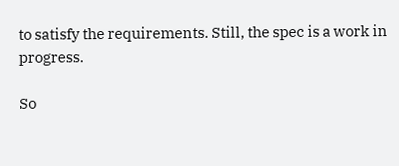to satisfy the requirements. Still, the spec is a work in progress.

So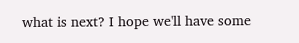what is next? I hope we'll have some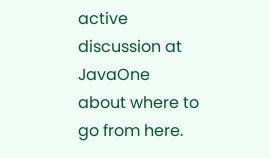active discussion at JavaOne about where to go from here.